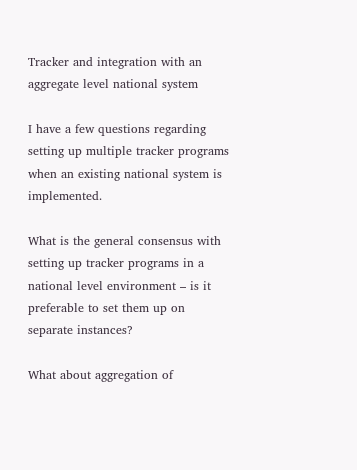Tracker and integration with an aggregate level national system

I have a few questions regarding setting up multiple tracker programs when an existing national system is implemented.

What is the general consensus with setting up tracker programs in a national level environment – is it preferable to set them up on separate instances?

What about aggregation of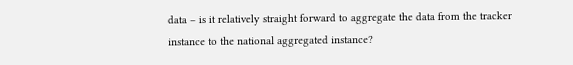data – is it relatively straight forward to aggregate the data from the tracker instance to the national aggregated instance?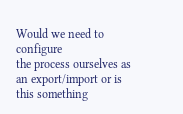Would we need to configure
the process ourselves as an export/import or is this something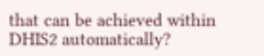that can be achieved within DHIS2 automatically?